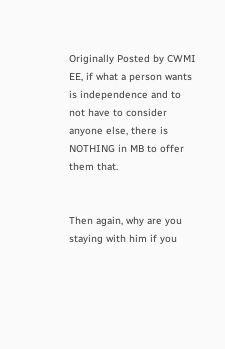Originally Posted by CWMI
EE, if what a person wants is independence and to not have to consider anyone else, there is NOTHING in MB to offer them that.


Then again, why are you staying with him if you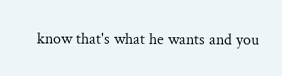know that's what he wants and you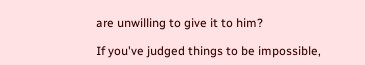are unwilling to give it to him?

If you've judged things to be impossible,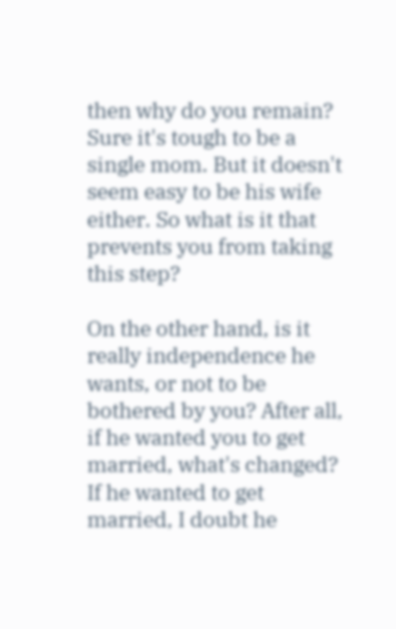then why do you remain? Sure it's tough to be a single mom. But it doesn't seem easy to be his wife either. So what is it that prevents you from taking this step?

On the other hand, is it really independence he wants, or not to be bothered by you? After all, if he wanted you to get married, what's changed? If he wanted to get married, I doubt he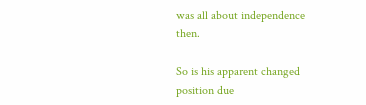was all about independence then.

So is his apparent changed position due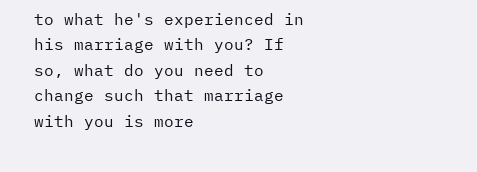to what he's experienced in his marriage with you? If so, what do you need to change such that marriage with you is more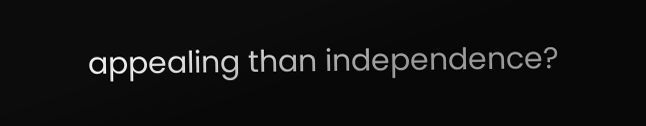appealing than independence?